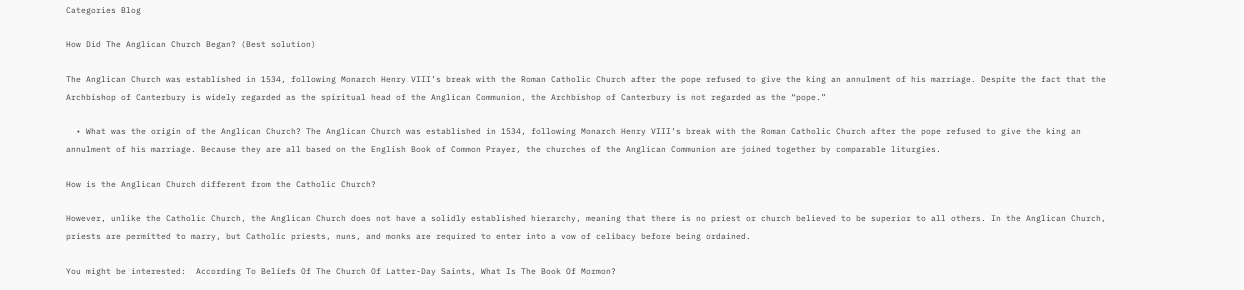Categories Blog

How Did The Anglican Church Began? (Best solution)

The Anglican Church was established in 1534, following Monarch Henry VIII’s break with the Roman Catholic Church after the pope refused to give the king an annulment of his marriage. Despite the fact that the Archbishop of Canterbury is widely regarded as the spiritual head of the Anglican Communion, the Archbishop of Canterbury is not regarded as the “pope.”

  • What was the origin of the Anglican Church? The Anglican Church was established in 1534, following Monarch Henry VIII’s break with the Roman Catholic Church after the pope refused to give the king an annulment of his marriage. Because they are all based on the English Book of Common Prayer, the churches of the Anglican Communion are joined together by comparable liturgies.

How is the Anglican Church different from the Catholic Church?

However, unlike the Catholic Church, the Anglican Church does not have a solidly established hierarchy, meaning that there is no priest or church believed to be superior to all others. In the Anglican Church, priests are permitted to marry, but Catholic priests, nuns, and monks are required to enter into a vow of celibacy before being ordained.

You might be interested:  According To Beliefs Of The Church Of Latter-Day Saints, What Is The Book Of Mormon?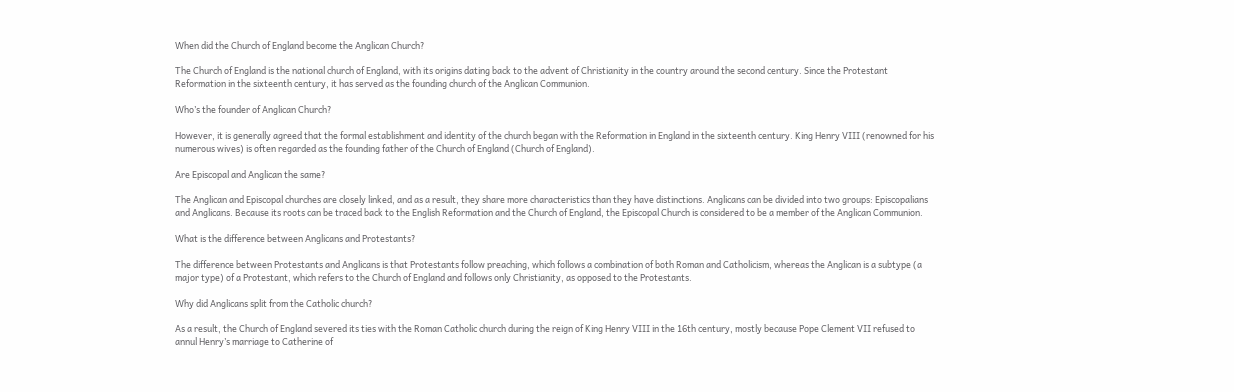When did the Church of England become the Anglican Church?

The Church of England is the national church of England, with its origins dating back to the advent of Christianity in the country around the second century. Since the Protestant Reformation in the sixteenth century, it has served as the founding church of the Anglican Communion.

Who’s the founder of Anglican Church?

However, it is generally agreed that the formal establishment and identity of the church began with the Reformation in England in the sixteenth century. King Henry VIII (renowned for his numerous wives) is often regarded as the founding father of the Church of England (Church of England).

Are Episcopal and Anglican the same?

The Anglican and Episcopal churches are closely linked, and as a result, they share more characteristics than they have distinctions. Anglicans can be divided into two groups: Episcopalians and Anglicans. Because its roots can be traced back to the English Reformation and the Church of England, the Episcopal Church is considered to be a member of the Anglican Communion.

What is the difference between Anglicans and Protestants?

The difference between Protestants and Anglicans is that Protestants follow preaching, which follows a combination of both Roman and Catholicism, whereas the Anglican is a subtype (a major type) of a Protestant, which refers to the Church of England and follows only Christianity, as opposed to the Protestants.

Why did Anglicans split from the Catholic church?

As a result, the Church of England severed its ties with the Roman Catholic church during the reign of King Henry VIII in the 16th century, mostly because Pope Clement VII refused to annul Henry’s marriage to Catherine of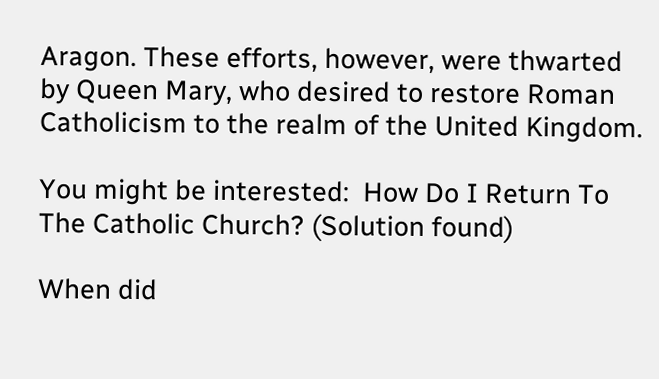Aragon. These efforts, however, were thwarted by Queen Mary, who desired to restore Roman Catholicism to the realm of the United Kingdom.

You might be interested:  How Do I Return To The Catholic Church? (Solution found)

When did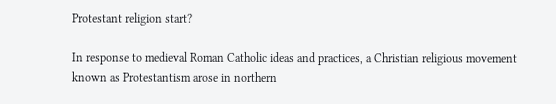Protestant religion start?

In response to medieval Roman Catholic ideas and practices, a Christian religious movement known as Protestantism arose in northern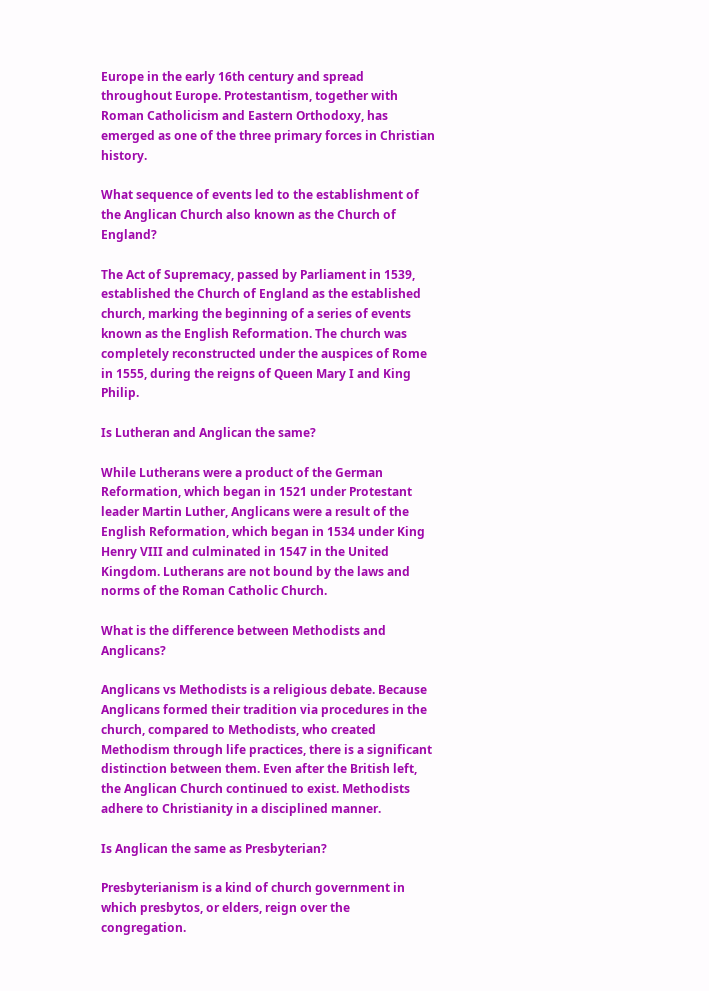Europe in the early 16th century and spread throughout Europe. Protestantism, together with Roman Catholicism and Eastern Orthodoxy, has emerged as one of the three primary forces in Christian history.

What sequence of events led to the establishment of the Anglican Church also known as the Church of England?

The Act of Supremacy, passed by Parliament in 1539, established the Church of England as the established church, marking the beginning of a series of events known as the English Reformation. The church was completely reconstructed under the auspices of Rome in 1555, during the reigns of Queen Mary I and King Philip.

Is Lutheran and Anglican the same?

While Lutherans were a product of the German Reformation, which began in 1521 under Protestant leader Martin Luther, Anglicans were a result of the English Reformation, which began in 1534 under King Henry VIII and culminated in 1547 in the United Kingdom. Lutherans are not bound by the laws and norms of the Roman Catholic Church.

What is the difference between Methodists and Anglicans?

Anglicans vs Methodists is a religious debate. Because Anglicans formed their tradition via procedures in the church, compared to Methodists, who created Methodism through life practices, there is a significant distinction between them. Even after the British left, the Anglican Church continued to exist. Methodists adhere to Christianity in a disciplined manner.

Is Anglican the same as Presbyterian?

Presbyterianism is a kind of church government in which presbytos, or elders, reign over the congregation.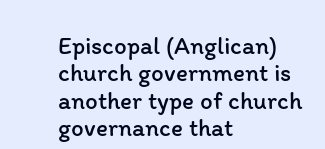Episcopal (Anglican) church government is another type of church governance that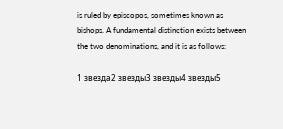is ruled by episcopos, sometimes known as bishops. A fundamental distinction exists between the two denominations, and it is as follows:

1 звезда2 звезды3 звезды4 звезды5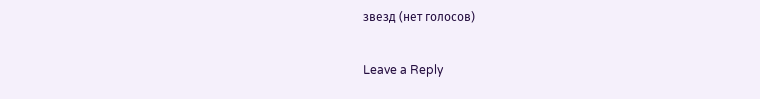звезд (нет голосов)

Leave a Reply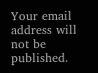Your email address will not be published.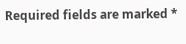Required fields are marked *